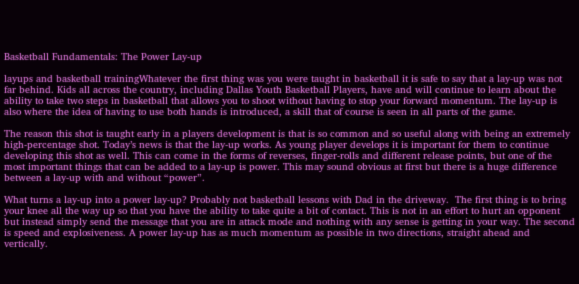Basketball Fundamentals: The Power Lay-up

layups and basketball trainingWhatever the first thing was you were taught in basketball it is safe to say that a lay-up was not far behind. Kids all across the country, including Dallas Youth Basketball Players, have and will continue to learn about the ability to take two steps in basketball that allows you to shoot without having to stop your forward momentum. The lay-up is also where the idea of having to use both hands is introduced, a skill that of course is seen in all parts of the game.

The reason this shot is taught early in a players development is that is so common and so useful along with being an extremely high-percentage shot. Today’s news is that the lay-up works. As young player develops it is important for them to continue developing this shot as well. This can come in the forms of reverses, finger-rolls and different release points, but one of the most important things that can be added to a lay-up is power. This may sound obvious at first but there is a huge difference between a lay-up with and without “power”.

What turns a lay-up into a power lay-up? Probably not basketball lessons with Dad in the driveway.  The first thing is to bring your knee all the way up so that you have the ability to take quite a bit of contact. This is not in an effort to hurt an opponent but instead simply send the message that you are in attack mode and nothing with any sense is getting in your way. The second is speed and explosiveness. A power lay-up has as much momentum as possible in two directions, straight ahead and vertically.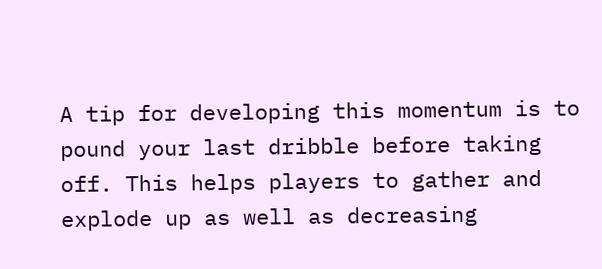A tip for developing this momentum is to pound your last dribble before taking off. This helps players to gather and explode up as well as decreasing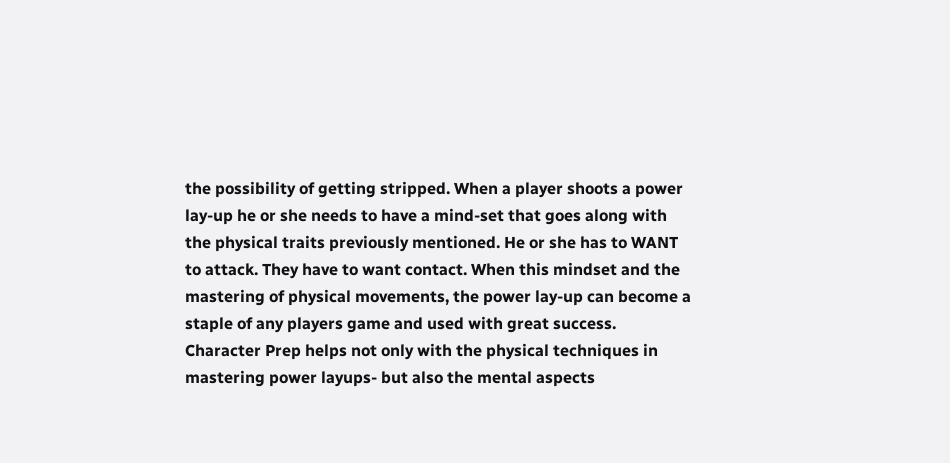the possibility of getting stripped. When a player shoots a power lay-up he or she needs to have a mind-set that goes along with the physical traits previously mentioned. He or she has to WANT to attack. They have to want contact. When this mindset and the mastering of physical movements, the power lay-up can become a staple of any players game and used with great success.   Character Prep helps not only with the physical techniques in mastering power layups- but also the mental aspects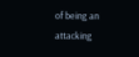of being an attacking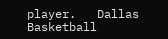player.   Dallas Basketball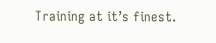Training at it’s finest.